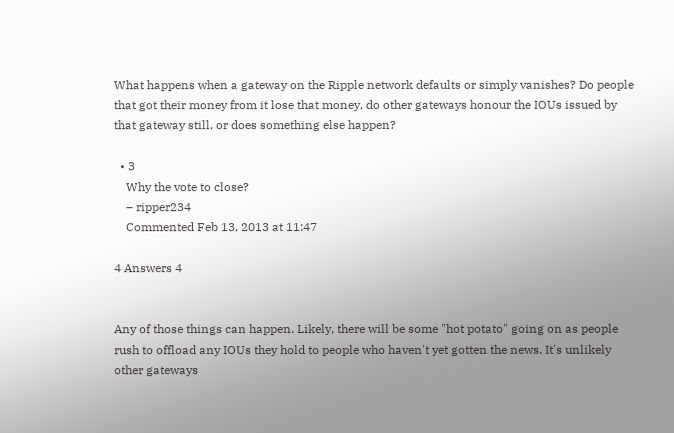What happens when a gateway on the Ripple network defaults or simply vanishes? Do people that got their money from it lose that money, do other gateways honour the IOUs issued by that gateway still, or does something else happen?

  • 3
    Why the vote to close?
    – ripper234
    Commented Feb 13, 2013 at 11:47

4 Answers 4


Any of those things can happen. Likely, there will be some "hot potato" going on as people rush to offload any IOUs they hold to people who haven't yet gotten the news. It's unlikely other gateways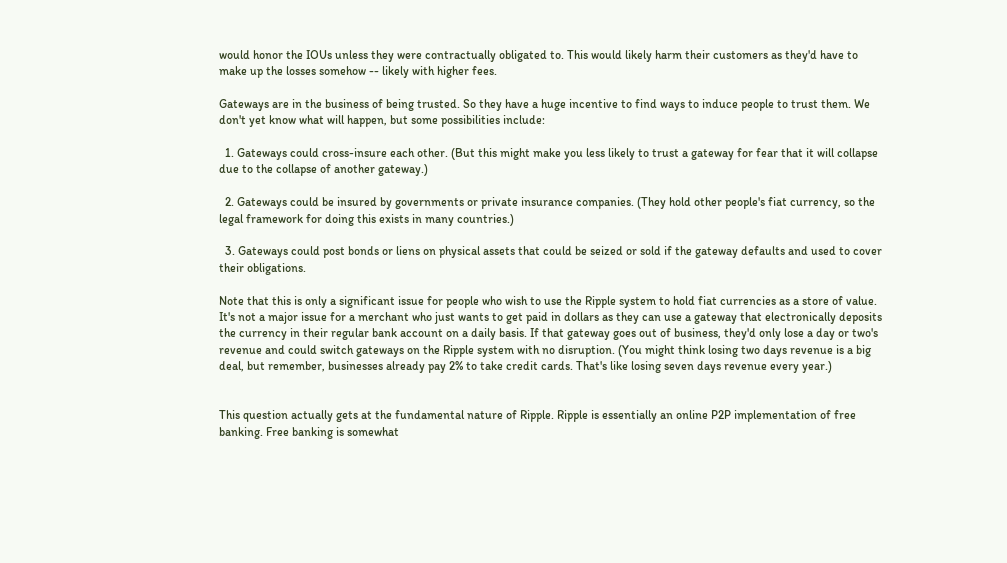would honor the IOUs unless they were contractually obligated to. This would likely harm their customers as they'd have to make up the losses somehow -- likely with higher fees.

Gateways are in the business of being trusted. So they have a huge incentive to find ways to induce people to trust them. We don't yet know what will happen, but some possibilities include:

  1. Gateways could cross-insure each other. (But this might make you less likely to trust a gateway for fear that it will collapse due to the collapse of another gateway.)

  2. Gateways could be insured by governments or private insurance companies. (They hold other people's fiat currency, so the legal framework for doing this exists in many countries.)

  3. Gateways could post bonds or liens on physical assets that could be seized or sold if the gateway defaults and used to cover their obligations.

Note that this is only a significant issue for people who wish to use the Ripple system to hold fiat currencies as a store of value. It's not a major issue for a merchant who just wants to get paid in dollars as they can use a gateway that electronically deposits the currency in their regular bank account on a daily basis. If that gateway goes out of business, they'd only lose a day or two's revenue and could switch gateways on the Ripple system with no disruption. (You might think losing two days revenue is a big deal, but remember, businesses already pay 2% to take credit cards. That's like losing seven days revenue every year.)


This question actually gets at the fundamental nature of Ripple. Ripple is essentially an online P2P implementation of free banking. Free banking is somewhat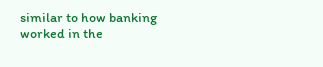similar to how banking worked in the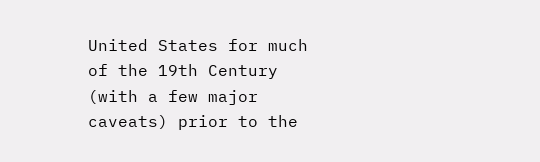United States for much of the 19th Century (with a few major caveats) prior to the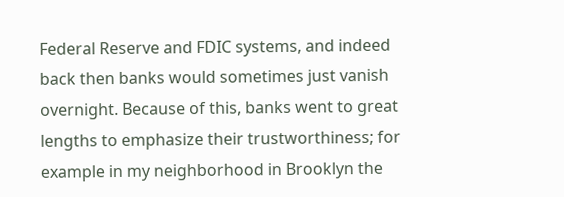Federal Reserve and FDIC systems, and indeed back then banks would sometimes just vanish overnight. Because of this, banks went to great lengths to emphasize their trustworthiness; for example in my neighborhood in Brooklyn the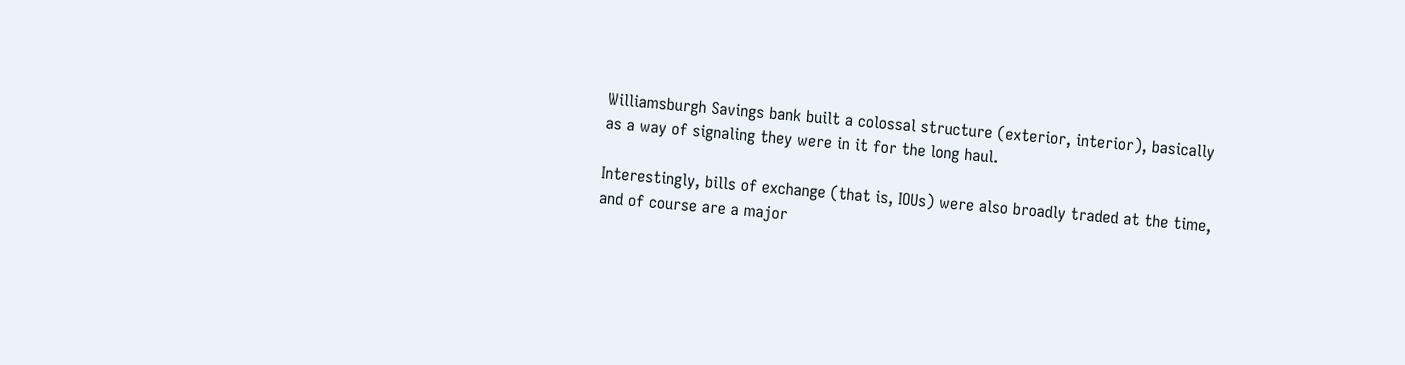Williamsburgh Savings bank built a colossal structure (exterior, interior), basically as a way of signaling they were in it for the long haul.

Interestingly, bills of exchange (that is, IOUs) were also broadly traded at the time, and of course are a major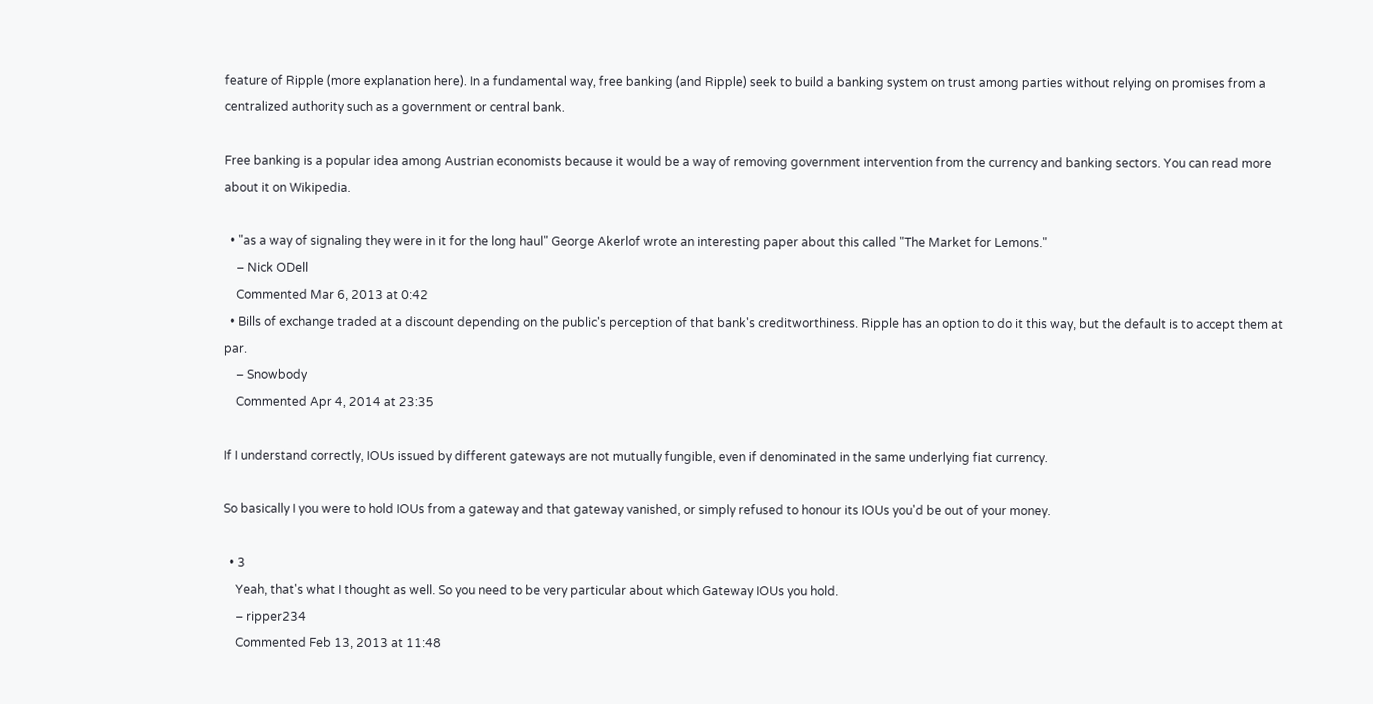feature of Ripple (more explanation here). In a fundamental way, free banking (and Ripple) seek to build a banking system on trust among parties without relying on promises from a centralized authority such as a government or central bank.

Free banking is a popular idea among Austrian economists because it would be a way of removing government intervention from the currency and banking sectors. You can read more about it on Wikipedia.

  • "as a way of signaling they were in it for the long haul" George Akerlof wrote an interesting paper about this called "The Market for Lemons."
    – Nick ODell
    Commented Mar 6, 2013 at 0:42
  • Bills of exchange traded at a discount depending on the public's perception of that bank's creditworthiness. Ripple has an option to do it this way, but the default is to accept them at par.
    – Snowbody
    Commented Apr 4, 2014 at 23:35

If I understand correctly, IOUs issued by different gateways are not mutually fungible, even if denominated in the same underlying fiat currency.

So basically I you were to hold IOUs from a gateway and that gateway vanished, or simply refused to honour its IOUs you'd be out of your money.

  • 3
    Yeah, that's what I thought as well. So you need to be very particular about which Gateway IOUs you hold.
    – ripper234
    Commented Feb 13, 2013 at 11:48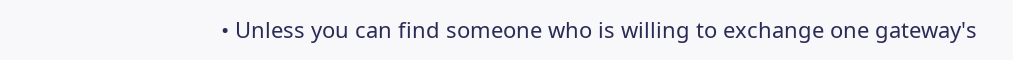• Unless you can find someone who is willing to exchange one gateway's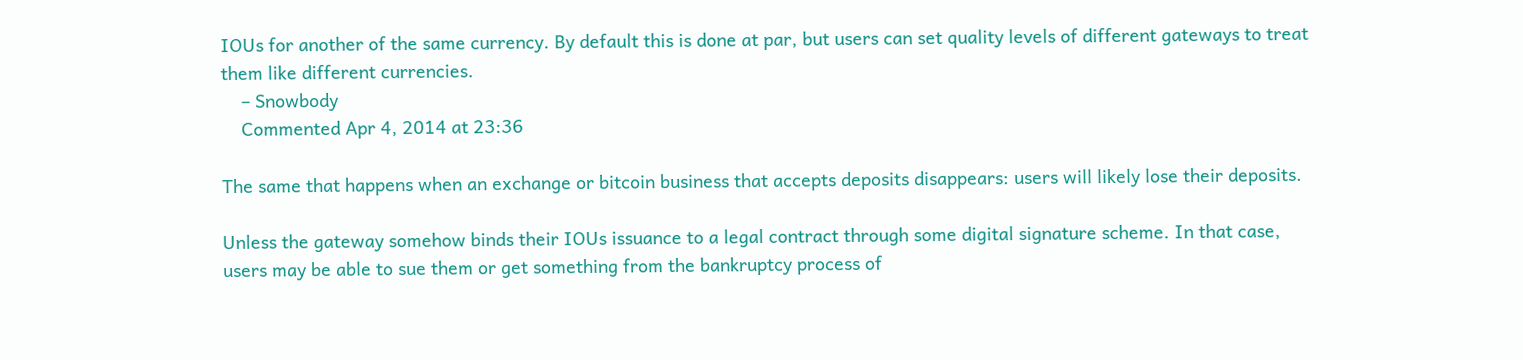IOUs for another of the same currency. By default this is done at par, but users can set quality levels of different gateways to treat them like different currencies.
    – Snowbody
    Commented Apr 4, 2014 at 23:36

The same that happens when an exchange or bitcoin business that accepts deposits disappears: users will likely lose their deposits.

Unless the gateway somehow binds their IOUs issuance to a legal contract through some digital signature scheme. In that case, users may be able to sue them or get something from the bankruptcy process of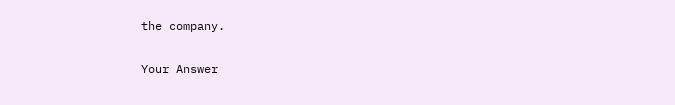the company.

Your Answer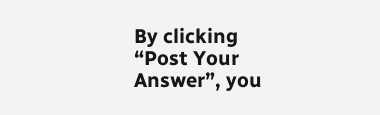By clicking “Post Your Answer”, you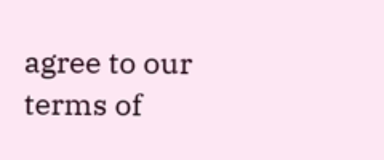agree to our terms of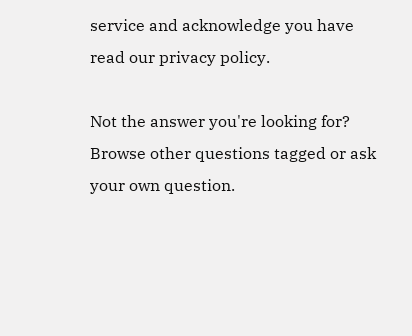service and acknowledge you have read our privacy policy.

Not the answer you're looking for? Browse other questions tagged or ask your own question.